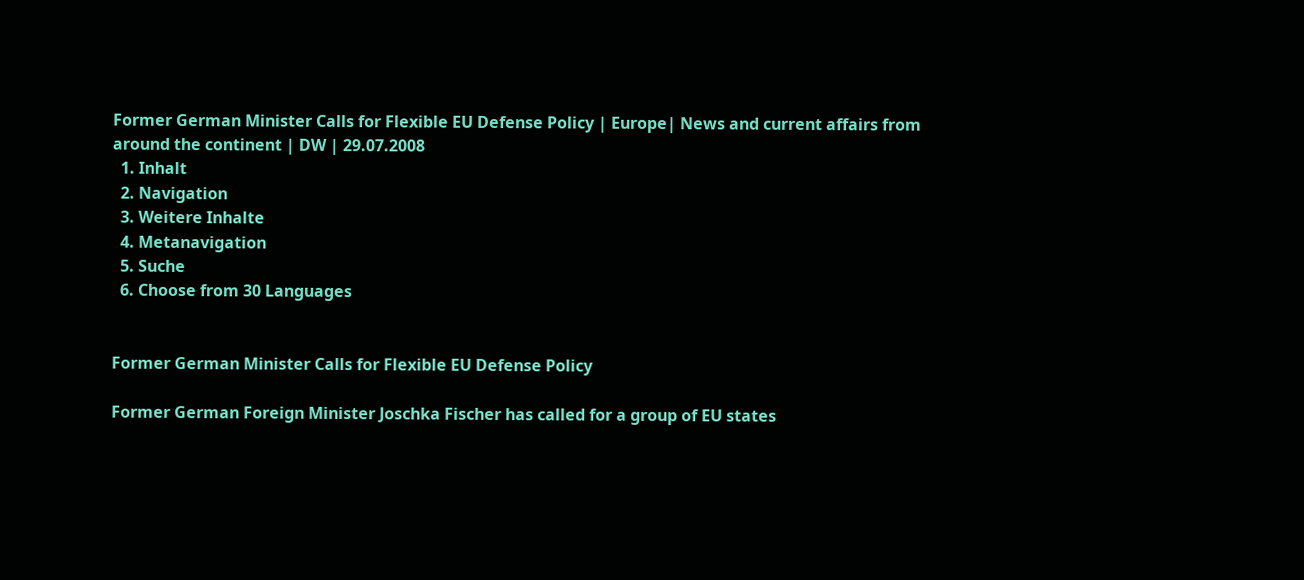Former German Minister Calls for Flexible EU Defense Policy | Europe| News and current affairs from around the continent | DW | 29.07.2008
  1. Inhalt
  2. Navigation
  3. Weitere Inhalte
  4. Metanavigation
  5. Suche
  6. Choose from 30 Languages


Former German Minister Calls for Flexible EU Defense Policy

Former German Foreign Minister Joschka Fischer has called for a group of EU states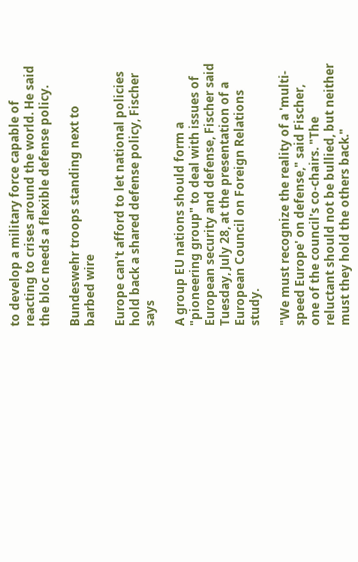to develop a military force capable of reacting to crises around the world. He said the bloc needs a flexible defense policy.

Bundeswehr troops standing next to barbed wire

Europe can't afford to let national policies hold back a shared defense policy, Fischer says

A group EU nations should form a "pioneering group" to deal with issues of European security and defense, Fischer said Tuesday, July 28, at the presentation of a European Council on Foreign Relations study.

"We must recognize the reality of a 'multi-speed Europe' on defense," said Fischer, one of the council's co-chairs. "The reluctant should not be bullied, but neither must they hold the others back."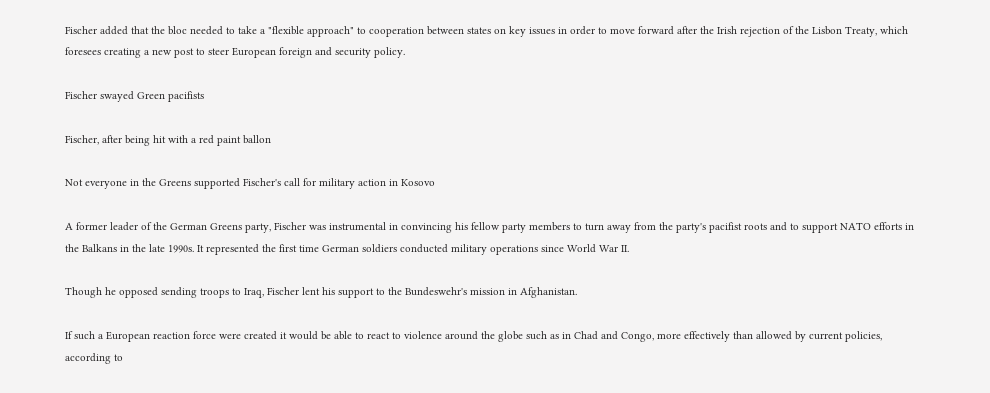Fischer added that the bloc needed to take a "flexible approach" to cooperation between states on key issues in order to move forward after the Irish rejection of the Lisbon Treaty, which foresees creating a new post to steer European foreign and security policy.

Fischer swayed Green pacifists

Fischer, after being hit with a red paint ballon

Not everyone in the Greens supported Fischer's call for military action in Kosovo

A former leader of the German Greens party, Fischer was instrumental in convincing his fellow party members to turn away from the party's pacifist roots and to support NATO efforts in the Balkans in the late 1990s. It represented the first time German soldiers conducted military operations since World War II.

Though he opposed sending troops to Iraq, Fischer lent his support to the Bundeswehr's mission in Afghanistan.

If such a European reaction force were created it would be able to react to violence around the globe such as in Chad and Congo, more effectively than allowed by current policies, according to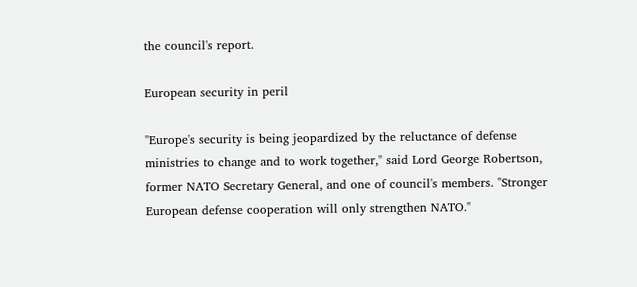the council's report.

European security in peril

"Europe's security is being jeopardized by the reluctance of defense ministries to change and to work together," said Lord George Robertson, former NATO Secretary General, and one of council's members. "Stronger European defense cooperation will only strengthen NATO."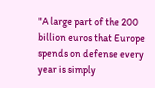"A large part of the 200 billion euros that Europe spends on defense every year is simply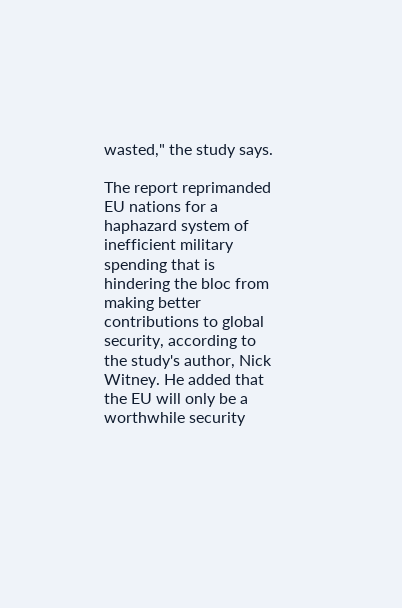wasted," the study says.

The report reprimanded EU nations for a haphazard system of inefficient military spending that is hindering the bloc from making better contributions to global security, according to the study's author, Nick Witney. He added that the EU will only be a worthwhile security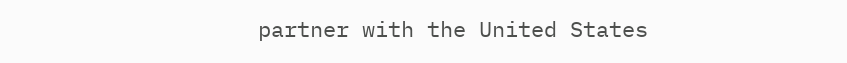partner with the United States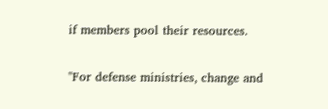if members pool their resources.

"For defense ministries, change and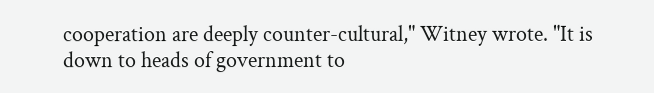cooperation are deeply counter-cultural," Witney wrote. "It is down to heads of government to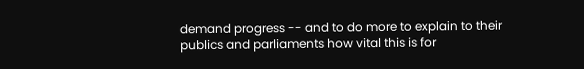demand progress -- and to do more to explain to their publics and parliaments how vital this is for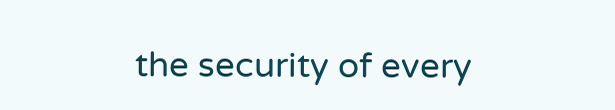the security of every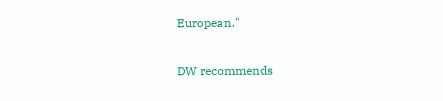European."

DW recommends